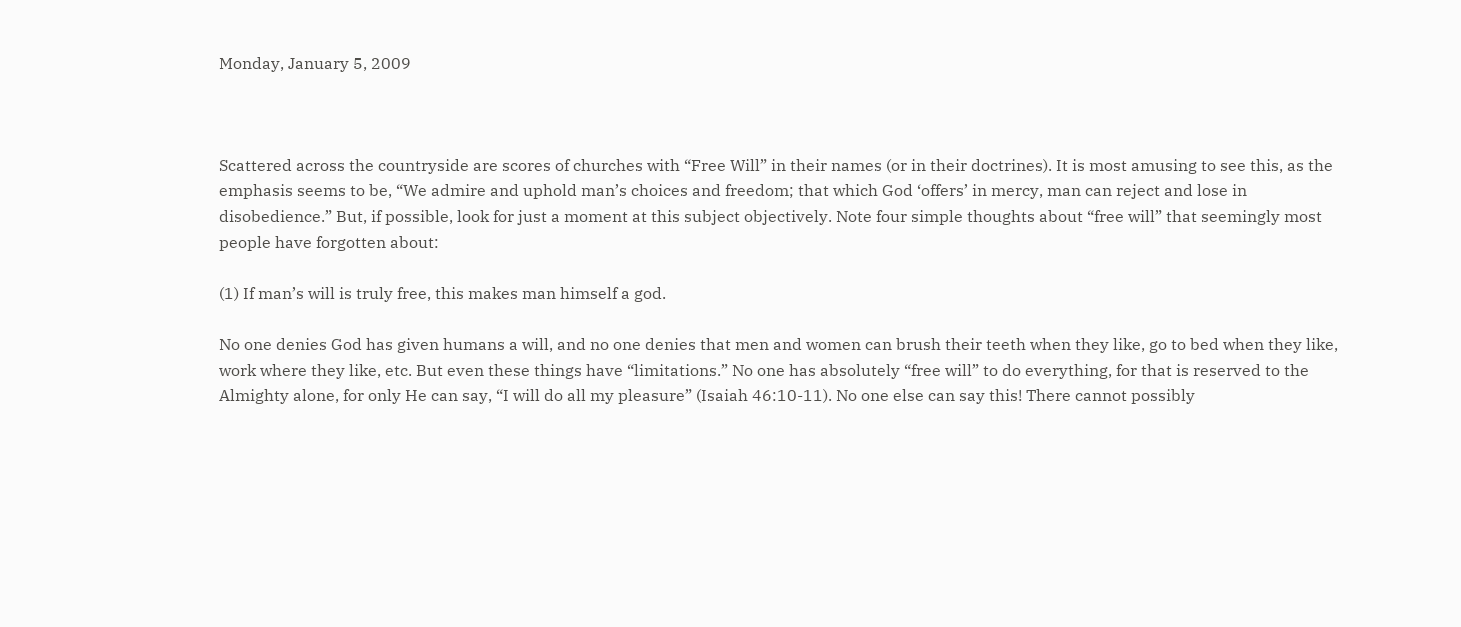Monday, January 5, 2009



Scattered across the countryside are scores of churches with “Free Will” in their names (or in their doctrines). It is most amusing to see this, as the emphasis seems to be, “We admire and uphold man’s choices and freedom; that which God ‘offers’ in mercy, man can reject and lose in disobedience.” But, if possible, look for just a moment at this subject objectively. Note four simple thoughts about “free will” that seemingly most people have forgotten about:

(1) If man’s will is truly free, this makes man himself a god.

No one denies God has given humans a will, and no one denies that men and women can brush their teeth when they like, go to bed when they like, work where they like, etc. But even these things have “limitations.” No one has absolutely “free will” to do everything, for that is reserved to the Almighty alone, for only He can say, “I will do all my pleasure” (Isaiah 46:10-11). No one else can say this! There cannot possibly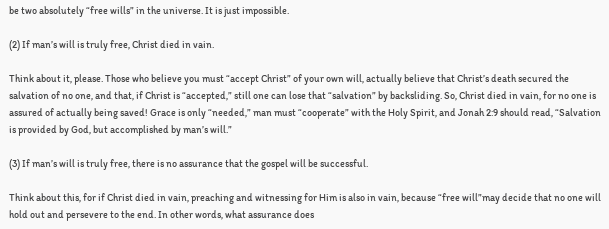be two absolutely “free wills” in the universe. It is just impossible.

(2) If man’s will is truly free, Christ died in vain.

Think about it, please. Those who believe you must “accept Christ” of your own will, actually believe that Christ’s death secured the salvation of no one, and that, if Christ is “accepted,” still one can lose that “salvation” by backsliding. So, Christ died in vain, for no one is assured of actually being saved! Grace is only “needed,” man must “cooperate” with the Holy Spirit, and Jonah 2:9 should read, “Salvation is provided by God, but accomplished by man’s will.”

(3) If man’s will is truly free, there is no assurance that the gospel will be successful.

Think about this, for if Christ died in vain, preaching and witnessing for Him is also in vain, because “free will”may decide that no one will hold out and persevere to the end. In other words, what assurance does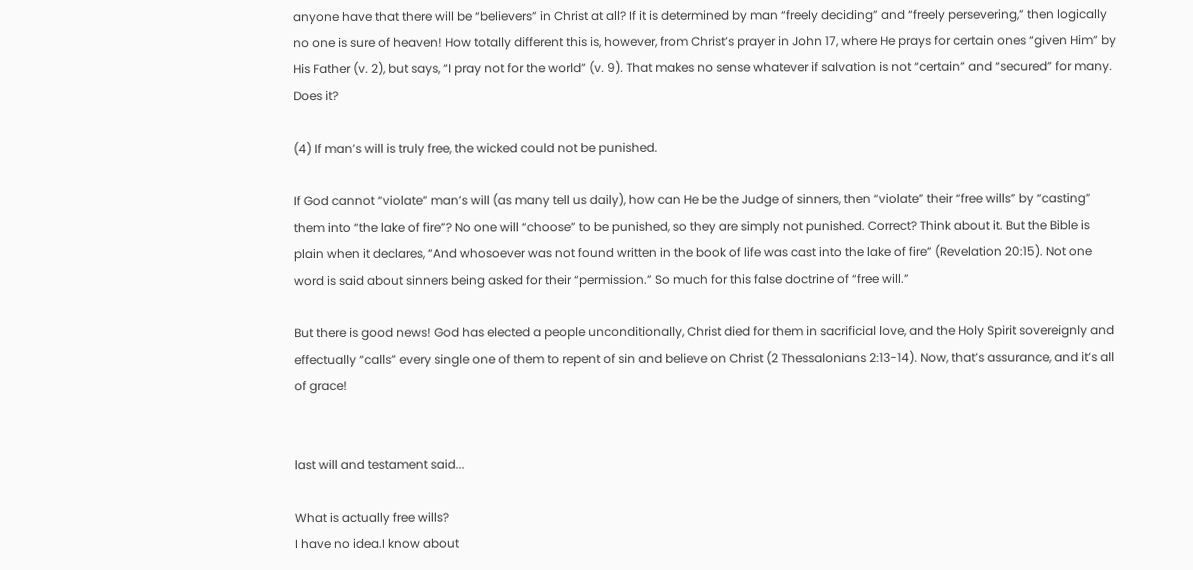anyone have that there will be “believers” in Christ at all? If it is determined by man “freely deciding” and “freely persevering,” then logically no one is sure of heaven! How totally different this is, however, from Christ’s prayer in John 17, where He prays for certain ones “given Him” by His Father (v. 2), but says, “I pray not for the world” (v. 9). That makes no sense whatever if salvation is not “certain” and “secured” for many. Does it?

(4) If man’s will is truly free, the wicked could not be punished.

If God cannot “violate” man’s will (as many tell us daily), how can He be the Judge of sinners, then “violate” their “free wills” by “casting” them into “the lake of fire”? No one will “choose” to be punished, so they are simply not punished. Correct? Think about it. But the Bible is plain when it declares, “And whosoever was not found written in the book of life was cast into the lake of fire” (Revelation 20:15). Not one word is said about sinners being asked for their “permission.” So much for this false doctrine of “free will.”

But there is good news! God has elected a people unconditionally, Christ died for them in sacrificial love, and the Holy Spirit sovereignly and effectually “calls” every single one of them to repent of sin and believe on Christ (2 Thessalonians 2:13-14). Now, that’s assurance, and it’s all of grace!


last will and testament said...

What is actually free wills?
I have no idea.I know about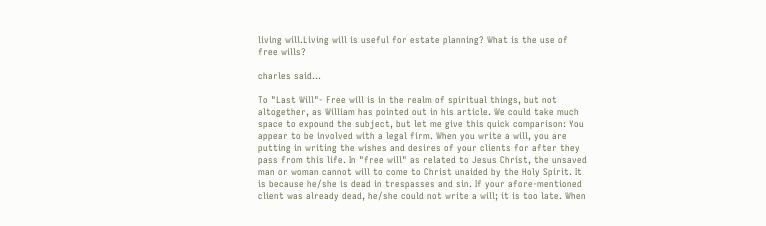living will.Living will is useful for estate planning? What is the use of free wills?

charles said...

To "Last Will"- Free will is in the realm of spiritual things, but not altogether, as William has pointed out in his article. We could take much space to expound the subject, but let me give this quick comparison: You appear to be involved with a legal firm. When you write a will, you are putting in writing the wishes and desires of your clients for after they pass from this life. In "free will" as related to Jesus Christ, the unsaved man or woman cannot will to come to Christ unaided by the Holy Spirit. It is because he/she is dead in trespasses and sin. If your afore-mentioned client was already dead, he/she could not write a will; it is too late. When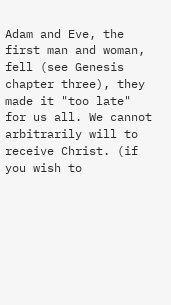Adam and Eve, the first man and woman, fell (see Genesis chapter three), they made it "too late" for us all. We cannot arbitrarily will to receive Christ. (if you wish to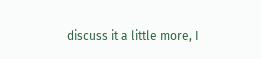discuss it a little more, I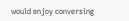would enjoy conversing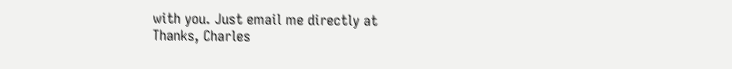with you. Just email me directly at
Thanks, Charles